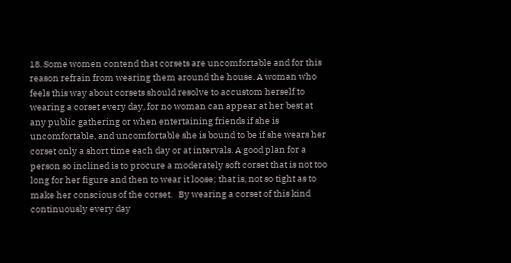18. Some women contend that corsets are uncomfortable and for this reason refrain from wearing them around the house. A woman who feels this way about corsets should resolve to accustom herself to wearing a corset every day, for no woman can appear at her best at any public gathering or when entertaining friends if she is uncomfortable, and uncomfortable she is bound to be if she wears her corset only a short time each day or at intervals. A good plan for a person so inclined is to procure a moderately soft corset that is not too long for her figure and then to wear it loose; that is, not so tight as to make her conscious of the corset.   By wearing a corset of this kind continuously every day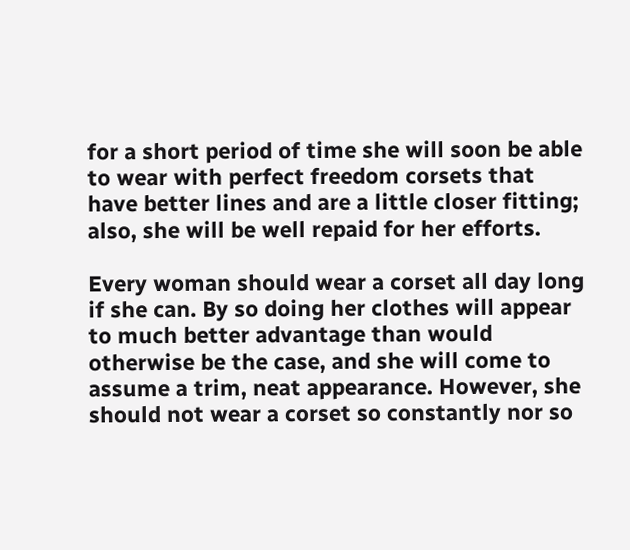for a short period of time she will soon be able to wear with perfect freedom corsets that have better lines and are a little closer fitting; also, she will be well repaid for her efforts.

Every woman should wear a corset all day long if she can. By so doing her clothes will appear to much better advantage than would otherwise be the case, and she will come to assume a trim, neat appearance. However, she should not wear a corset so constantly nor so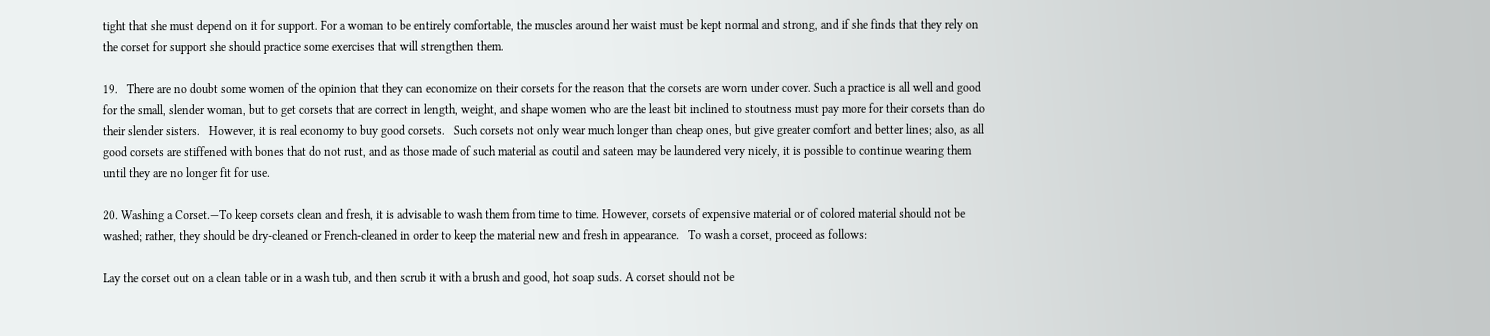tight that she must depend on it for support. For a woman to be entirely comfortable, the muscles around her waist must be kept normal and strong, and if she finds that they rely on the corset for support she should practice some exercises that will strengthen them.

19.   There are no doubt some women of the opinion that they can economize on their corsets for the reason that the corsets are worn under cover. Such a practice is all well and good for the small, slender woman, but to get corsets that are correct in length, weight, and shape women who are the least bit inclined to stoutness must pay more for their corsets than do their slender sisters.   However, it is real economy to buy good corsets.   Such corsets not only wear much longer than cheap ones, but give greater comfort and better lines; also, as all good corsets are stiffened with bones that do not rust, and as those made of such material as coutil and sateen may be laundered very nicely, it is possible to continue wearing them until they are no longer fit for use.

20. Washing a Corset.—To keep corsets clean and fresh, it is advisable to wash them from time to time. However, corsets of expensive material or of colored material should not be washed; rather, they should be dry-cleaned or French-cleaned in order to keep the material new and fresh in appearance.   To wash a corset, proceed as follows:

Lay the corset out on a clean table or in a wash tub, and then scrub it with a brush and good, hot soap suds. A corset should not be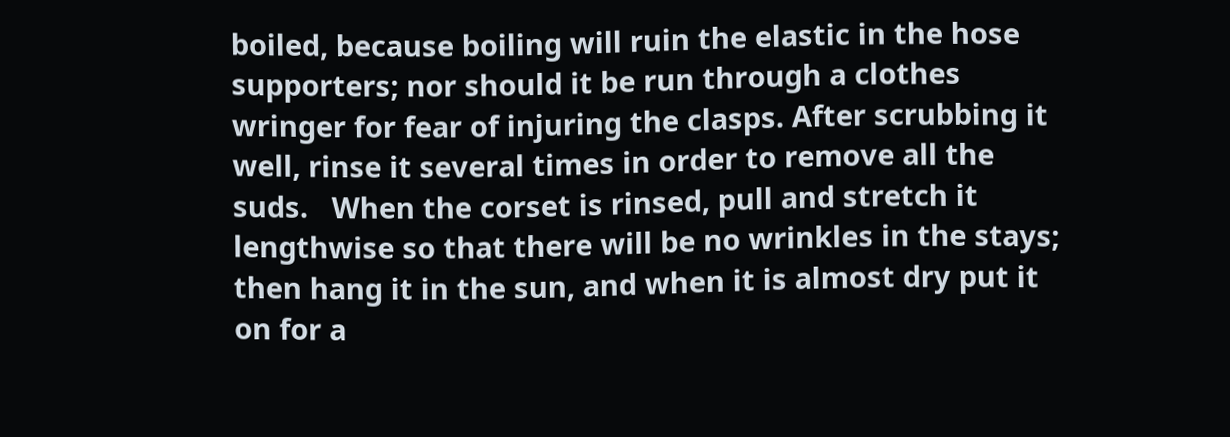boiled, because boiling will ruin the elastic in the hose supporters; nor should it be run through a clothes wringer for fear of injuring the clasps. After scrubbing it well, rinse it several times in order to remove all the suds.   When the corset is rinsed, pull and stretch it lengthwise so that there will be no wrinkles in the stays; then hang it in the sun, and when it is almost dry put it on for a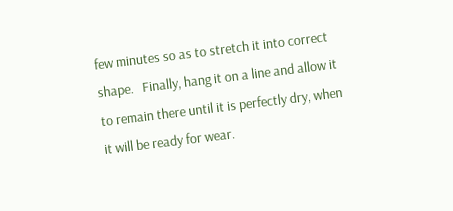few minutes so as to stretch it into correct shape.   Finally, hang it on a line and allow it to remain there until it is perfectly dry, when it will be ready for wear.